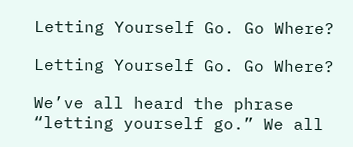Letting Yourself Go. Go Where?

Letting Yourself Go. Go Where?

We’ve all heard the phrase “letting yourself go.” We all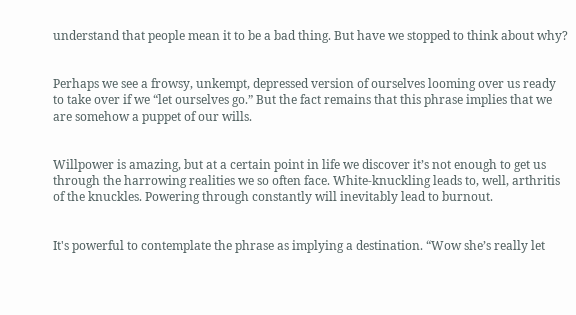understand that people mean it to be a bad thing. But have we stopped to think about why?


Perhaps we see a frowsy, unkempt, depressed version of ourselves looming over us ready to take over if we “let ourselves go.” But the fact remains that this phrase implies that we are somehow a puppet of our wills.


Willpower is amazing, but at a certain point in life we discover it’s not enough to get us through the harrowing realities we so often face. White-knuckling leads to, well, arthritis of the knuckles. Powering through constantly will inevitably lead to burnout.


It's powerful to contemplate the phrase as implying a destination. “Wow she’s really let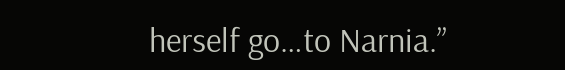herself go…to Narnia.”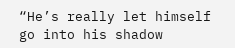“He’s really let himself go into his shadow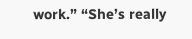work.” “She’s really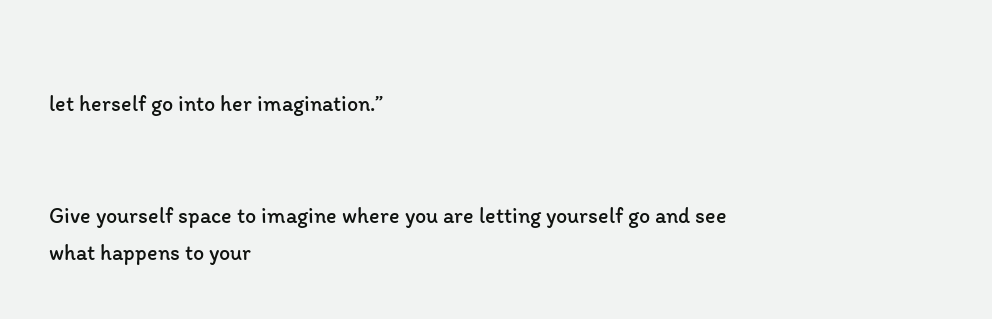let herself go into her imagination.”


Give yourself space to imagine where you are letting yourself go and see what happens to your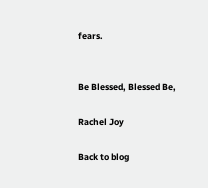fears.


Be Blessed, Blessed Be,

Rachel Joy

Back to blog